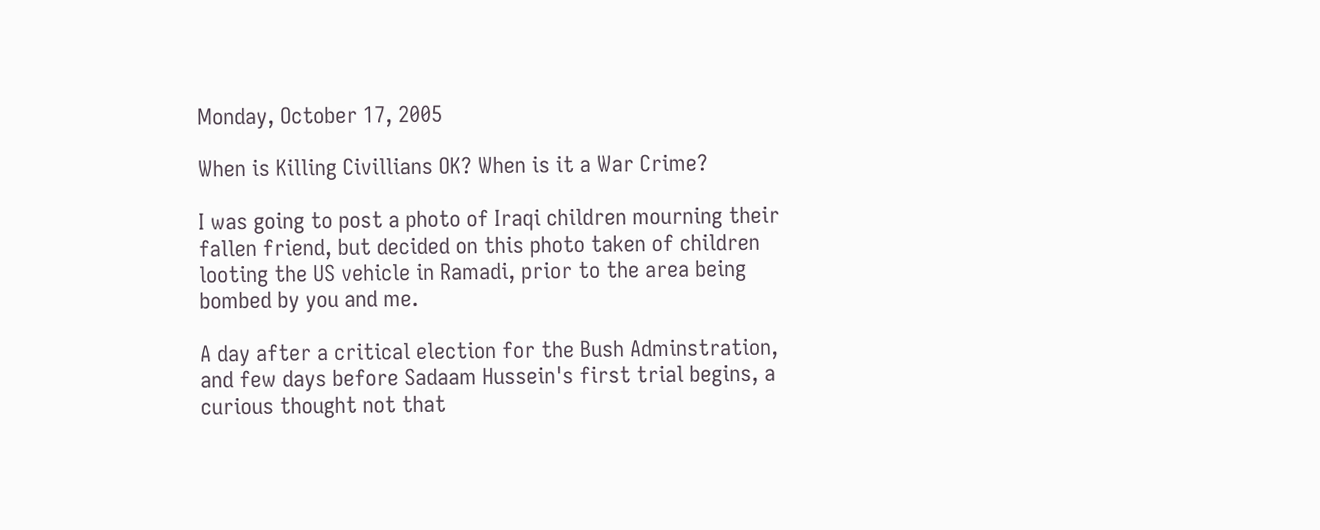Monday, October 17, 2005

When is Killing Civillians OK? When is it a War Crime?

I was going to post a photo of Iraqi children mourning their fallen friend, but decided on this photo taken of children looting the US vehicle in Ramadi, prior to the area being bombed by you and me.

A day after a critical election for the Bush Adminstration, and few days before Sadaam Hussein's first trial begins, a curious thought not that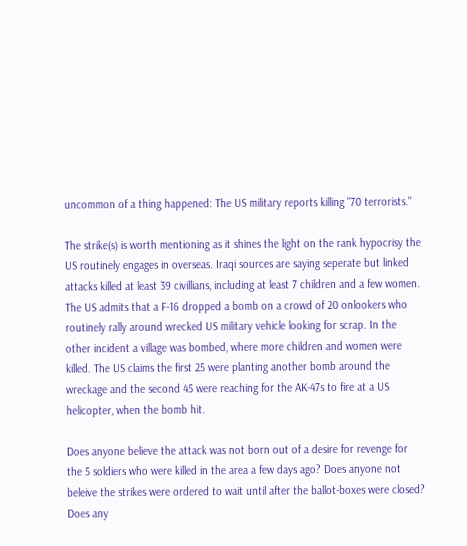uncommon of a thing happened: The US military reports killing "70 terrorists."

The strike(s) is worth mentioning as it shines the light on the rank hypocrisy the US routinely engages in overseas. Iraqi sources are saying seperate but linked attacks killed at least 39 civillians, including at least 7 children and a few women. The US admits that a F-16 dropped a bomb on a crowd of 20 onlookers who routinely rally around wrecked US military vehicle looking for scrap. In the other incident a village was bombed, where more children and women were killed. The US claims the first 25 were planting another bomb around the wreckage and the second 45 were reaching for the AK-47s to fire at a US helicopter, when the bomb hit.

Does anyone believe the attack was not born out of a desire for revenge for the 5 soldiers who were killed in the area a few days ago? Does anyone not beleive the strikes were ordered to wait until after the ballot-boxes were closed? Does any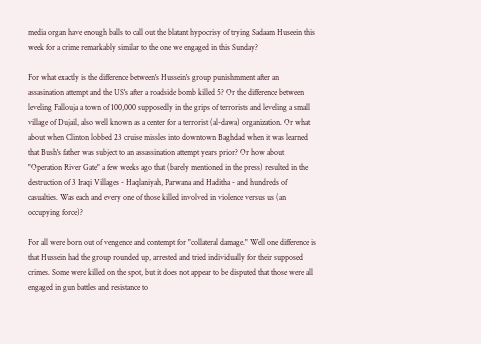media organ have enough balls to call out the blatant hypocrisy of trying Sadaam Huseein this week for a crime remarkably similar to the one we engaged in this Sunday?

For what exactly is the difference between's Hussein's group punishmment after an assasination attempt and the US's after a roadside bomb killed 5? Or the difference between leveling Fallouja a town of 100,000 supposedly in the grips of terrorists and leveling a small village of Dujail, also well known as a center for a terrorist (al-dawa) organization. Or what about when Clinton lobbed 23 cruise missles into downtown Baghdad when it was learned that Bush's father was subject to an assassination attempt years prior? Or how about "Operation River Gate" a few weeks ago that (barely mentioned in the press) resulted in the destruction of 3 Iraqi Villages - Haqlaniyah, Parwana and Haditha - and hundreds of casualties. Was each and every one of those killed involved in violence versus us (an occupying force)?

For all were born out of vengence and contempt for "collateral damage." Well one difference is that Hussein had the group rounded up, arrested and tried individually for their supposed crimes. Some were killed on the spot, but it does not appear to be disputed that those were all engaged in gun battles and resistance to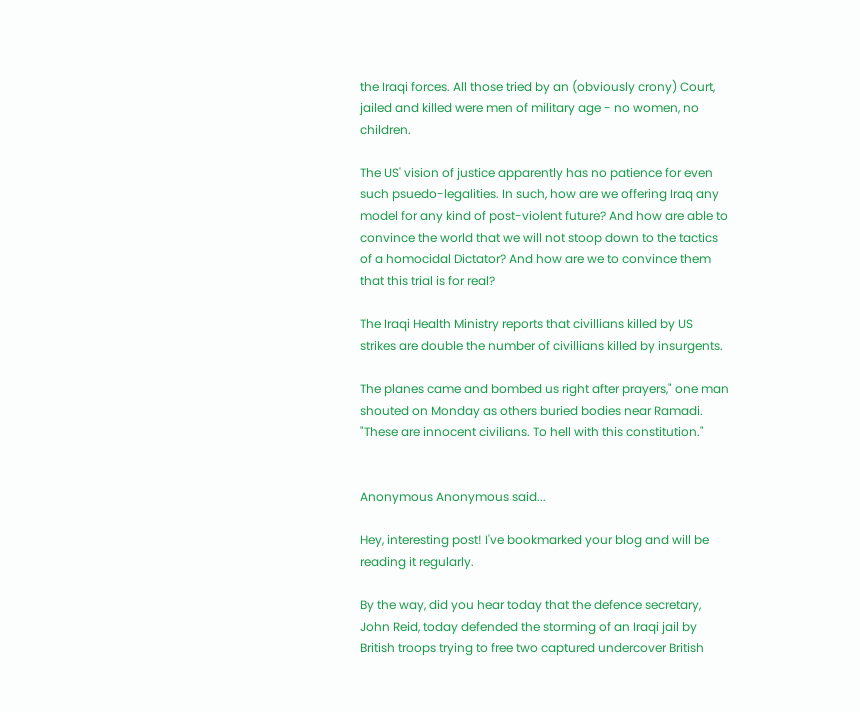the Iraqi forces. All those tried by an (obviously crony) Court, jailed and killed were men of military age - no women, no children.

The US' vision of justice apparently has no patience for even such psuedo-legalities. In such, how are we offering Iraq any model for any kind of post-violent future? And how are able to convince the world that we will not stoop down to the tactics of a homocidal Dictator? And how are we to convince them that this trial is for real?

The Iraqi Health Ministry reports that civillians killed by US strikes are double the number of civillians killed by insurgents.

The planes came and bombed us right after prayers," one man shouted on Monday as others buried bodies near Ramadi. "These are innocent civilians. To hell with this constitution."


Anonymous Anonymous said...

Hey, interesting post! I've bookmarked your blog and will be reading it regularly.

By the way, did you hear today that the defence secretary, John Reid, today defended the storming of an Iraqi jail by British troops trying to free two captured undercover British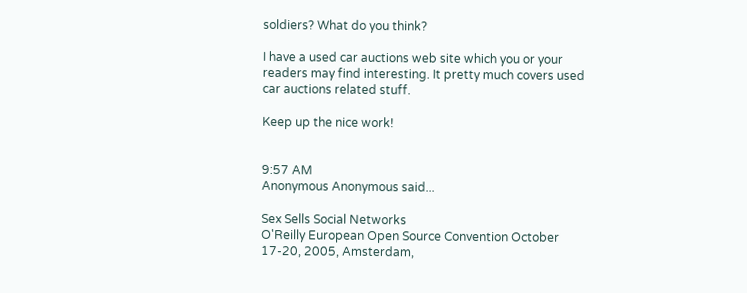soldiers? What do you think?

I have a used car auctions web site which you or your readers may find interesting. It pretty much covers used car auctions related stuff.

Keep up the nice work!


9:57 AM
Anonymous Anonymous said...

Sex Sells Social Networks
O'Reilly European Open Source Convention October 17-20, 2005, Amsterdam,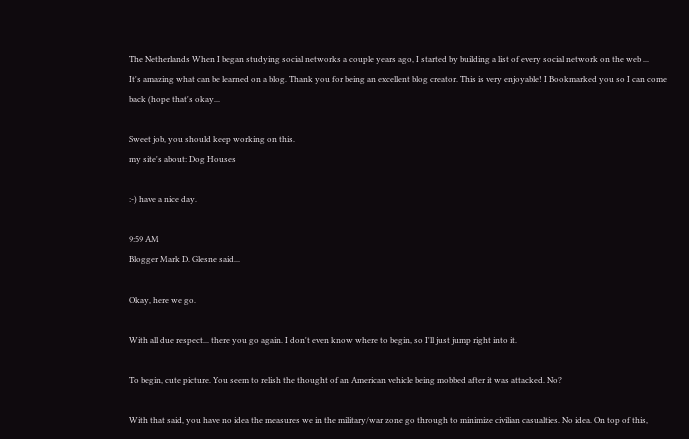The Netherlands When I began studying social networks a couple years ago, I started by building a list of every social network on the web ...
It's amazing what can be learned on a blog. Thank you for being an excellent blog creator. This is very enjoyable! I Bookmarked you so I can come back (hope that's okay...

Sweet job, you should keep working on this.
my site's about: Dog Houses

:-) have a nice day.

9:59 AM
Blogger Mark D. Glesne said...

Okay, here we go.

With all due respect... there you go again. I don't even know where to begin, so I'll just jump right into it.

To begin, cute picture. You seem to relish the thought of an American vehicle being mobbed after it was attacked. No?

With that said, you have no idea the measures we in the military/war zone go through to minimize civilian casualties. No idea. On top of this,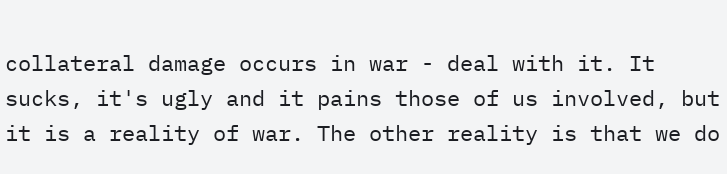collateral damage occurs in war - deal with it. It sucks, it's ugly and it pains those of us involved, but it is a reality of war. The other reality is that we do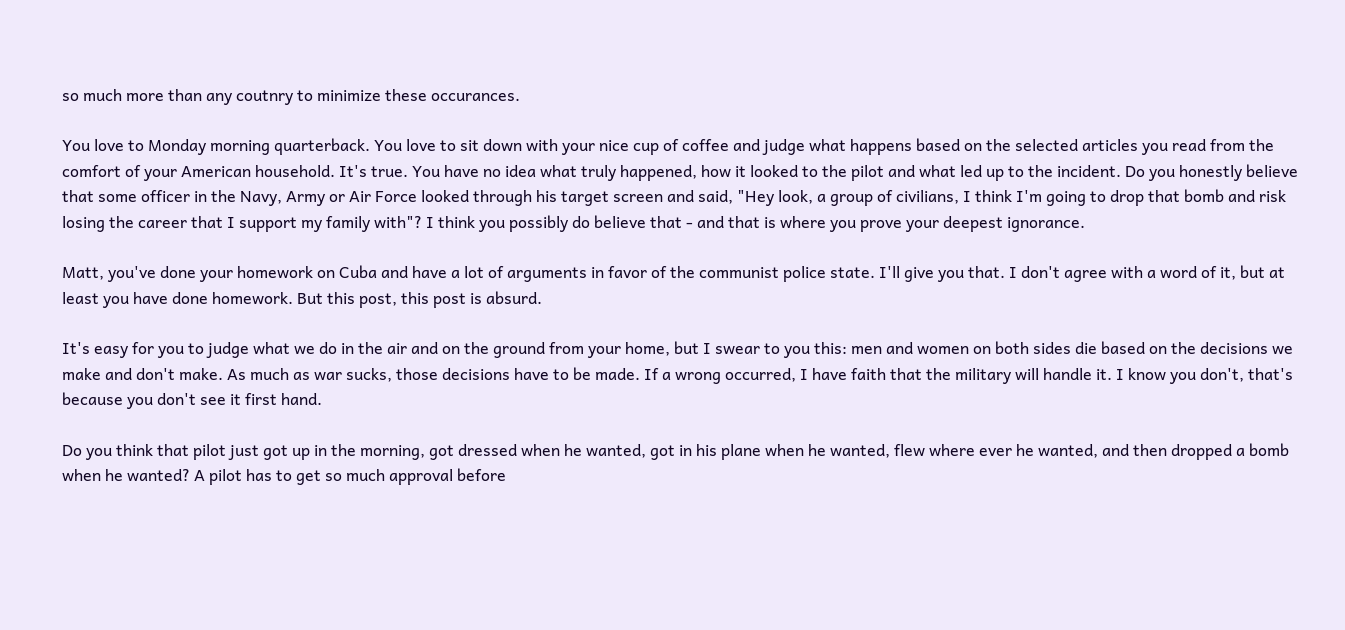so much more than any coutnry to minimize these occurances.

You love to Monday morning quarterback. You love to sit down with your nice cup of coffee and judge what happens based on the selected articles you read from the comfort of your American household. It's true. You have no idea what truly happened, how it looked to the pilot and what led up to the incident. Do you honestly believe that some officer in the Navy, Army or Air Force looked through his target screen and said, "Hey look, a group of civilians, I think I'm going to drop that bomb and risk losing the career that I support my family with"? I think you possibly do believe that - and that is where you prove your deepest ignorance.

Matt, you've done your homework on Cuba and have a lot of arguments in favor of the communist police state. I'll give you that. I don't agree with a word of it, but at least you have done homework. But this post, this post is absurd.

It's easy for you to judge what we do in the air and on the ground from your home, but I swear to you this: men and women on both sides die based on the decisions we make and don't make. As much as war sucks, those decisions have to be made. If a wrong occurred, I have faith that the military will handle it. I know you don't, that's because you don't see it first hand.

Do you think that pilot just got up in the morning, got dressed when he wanted, got in his plane when he wanted, flew where ever he wanted, and then dropped a bomb when he wanted? A pilot has to get so much approval before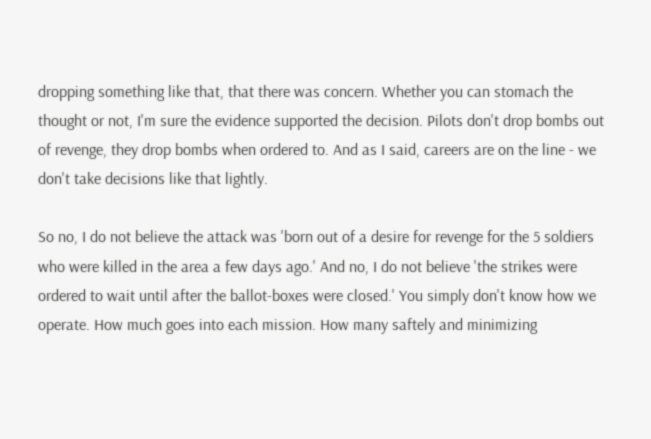dropping something like that, that there was concern. Whether you can stomach the thought or not, I'm sure the evidence supported the decision. Pilots don't drop bombs out of revenge, they drop bombs when ordered to. And as I said, careers are on the line - we don't take decisions like that lightly.

So no, I do not believe the attack was 'born out of a desire for revenge for the 5 soldiers who were killed in the area a few days ago.' And no, I do not believe 'the strikes were ordered to wait until after the ballot-boxes were closed.' You simply don't know how we operate. How much goes into each mission. How many saftely and minimizing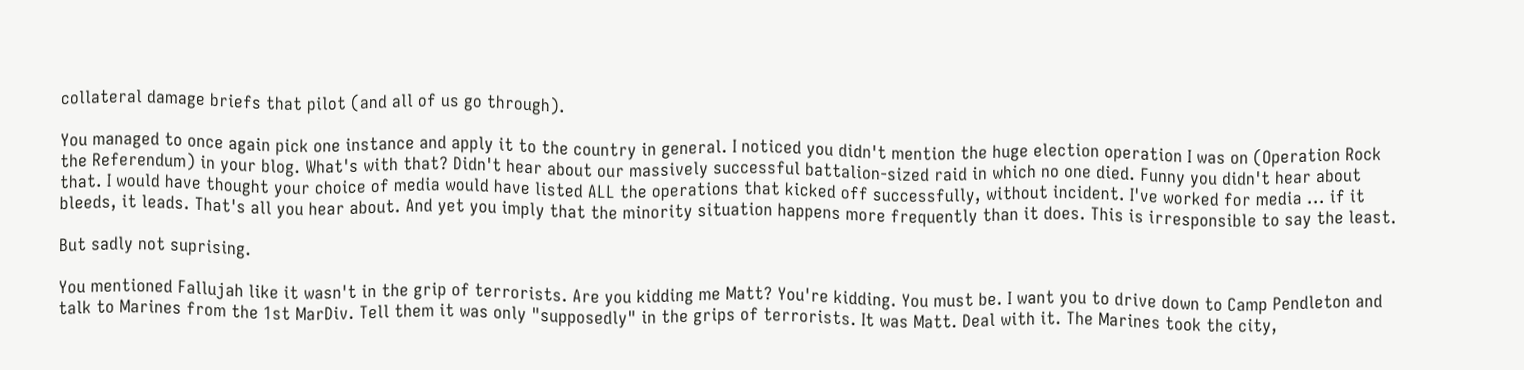collateral damage briefs that pilot (and all of us go through).

You managed to once again pick one instance and apply it to the country in general. I noticed you didn't mention the huge election operation I was on (Operation Rock the Referendum) in your blog. What's with that? Didn't hear about our massively successful battalion-sized raid in which no one died. Funny you didn't hear about that. I would have thought your choice of media would have listed ALL the operations that kicked off successfully, without incident. I've worked for media ... if it bleeds, it leads. That's all you hear about. And yet you imply that the minority situation happens more frequently than it does. This is irresponsible to say the least.

But sadly not suprising.

You mentioned Fallujah like it wasn't in the grip of terrorists. Are you kidding me Matt? You're kidding. You must be. I want you to drive down to Camp Pendleton and talk to Marines from the 1st MarDiv. Tell them it was only "supposedly" in the grips of terrorists. It was Matt. Deal with it. The Marines took the city,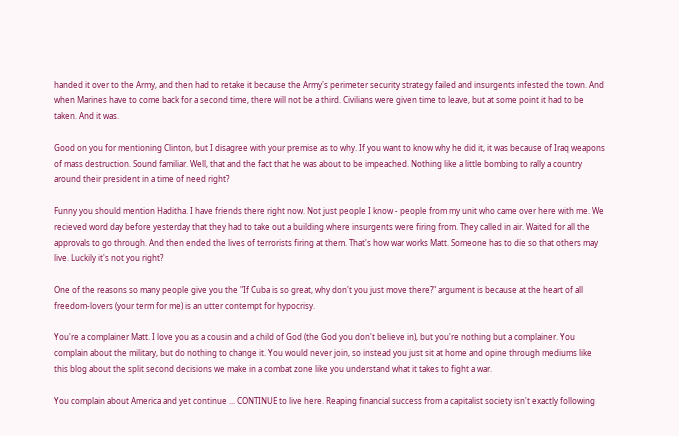handed it over to the Army, and then had to retake it because the Army's perimeter security strategy failed and insurgents infested the town. And when Marines have to come back for a second time, there will not be a third. Civilians were given time to leave, but at some point it had to be taken. And it was.

Good on you for mentioning Clinton, but I disagree with your premise as to why. If you want to know why he did it, it was because of Iraq weapons of mass destruction. Sound familiar. Well, that and the fact that he was about to be impeached. Nothing like a little bombing to rally a country around their president in a time of need right?

Funny you should mention Haditha. I have friends there right now. Not just people I know - people from my unit who came over here with me. We recieved word day before yesterday that they had to take out a building where insurgents were firing from. They called in air. Waited for all the approvals to go through. And then ended the lives of terrorists firing at them. That's how war works Matt. Someone has to die so that others may live. Luckily it's not you right?

One of the reasons so many people give you the "If Cuba is so great, why don't you just move there?" argument is because at the heart of all freedom-lovers (your term for me) is an utter contempt for hypocrisy.

You're a complainer Matt. I love you as a cousin and a child of God (the God you don't believe in), but you're nothing but a complainer. You complain about the military, but do nothing to change it. You would never join, so instead you just sit at home and opine through mediums like this blog about the split second decisions we make in a combat zone like you understand what it takes to fight a war.

You complain about America and yet continue ... CONTINUE to live here. Reaping financial success from a capitalist society isn't exactly following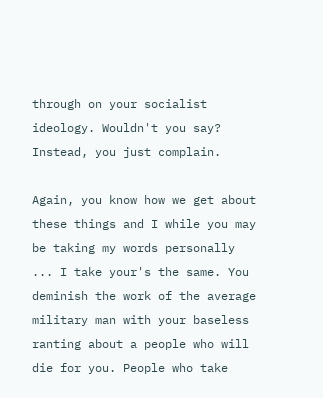through on your socialist ideology. Wouldn't you say? Instead, you just complain.

Again, you know how we get about these things and I while you may be taking my words personally ... I take your's the same. You deminish the work of the average military man with your baseless ranting about a people who will die for you. People who take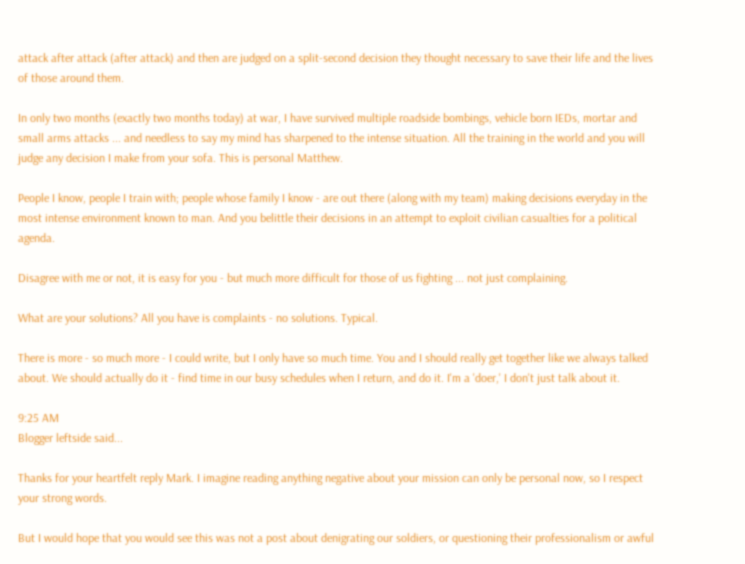attack after attack (after attack) and then are judged on a split-second decision they thought necessary to save their life and the lives of those around them.

In only two months (exactly two months today) at war, I have survived multiple roadside bombings, vehicle born IEDs, mortar and small arms attacks ... and needless to say my mind has sharpened to the intense situation. All the training in the world and you will judge any decision I make from your sofa. This is personal Matthew.

People I know, people I train with; people whose family I know - are out there (along with my team) making decisions everyday in the most intense environment known to man. And you belittle their decisions in an attempt to exploit civilian casualties for a political agenda.

Disagree with me or not, it is easy for you - but much more difficult for those of us fighting ... not just complaining.

What are your solutions? All you have is complaints - no solutions. Typical.

There is more - so much more - I could write, but I only have so much time. You and I should really get together like we always talked about. We should actually do it - find time in our busy schedules when I return, and do it. I'm a 'doer,' I don't just talk about it.

9:25 AM
Blogger leftside said...

Thanks for your heartfelt reply Mark. I imagine reading anything negative about your mission can only be personal now, so I respect your strong words.

But I would hope that you would see this was not a post about denigrating our soldiers, or questioning their professionalism or awful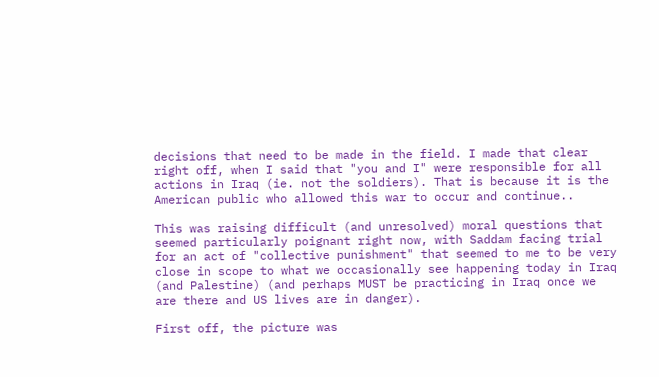decisions that need to be made in the field. I made that clear right off, when I said that "you and I" were responsible for all actions in Iraq (ie. not the soldiers). That is because it is the American public who allowed this war to occur and continue..

This was raising difficult (and unresolved) moral questions that seemed particularly poignant right now, with Saddam facing trial for an act of "collective punishment" that seemed to me to be very close in scope to what we occasionally see happening today in Iraq (and Palestine) (and perhaps MUST be practicing in Iraq once we are there and US lives are in danger).

First off, the picture was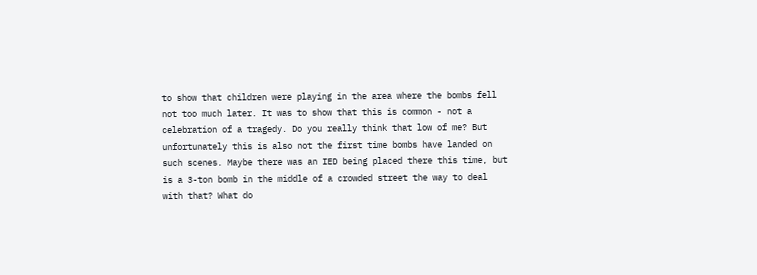to show that children were playing in the area where the bombs fell not too much later. It was to show that this is common - not a celebration of a tragedy. Do you really think that low of me? But unfortunately this is also not the first time bombs have landed on such scenes. Maybe there was an IED being placed there this time, but is a 3-ton bomb in the middle of a crowded street the way to deal with that? What do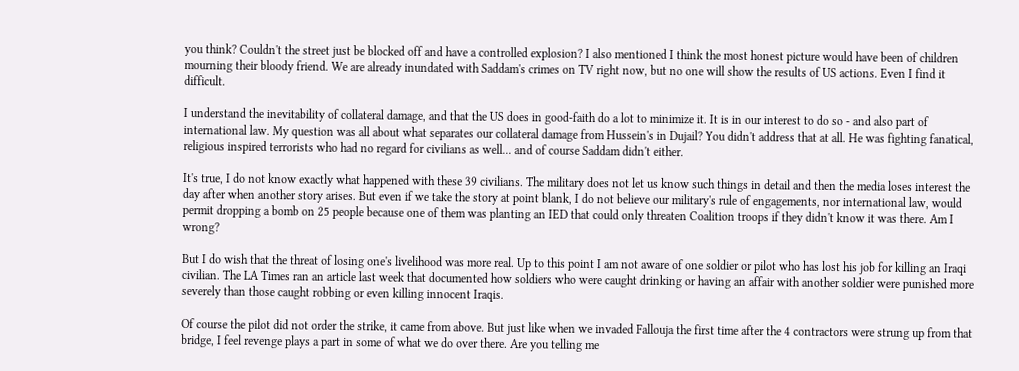you think? Couldn't the street just be blocked off and have a controlled explosion? I also mentioned I think the most honest picture would have been of children mourning their bloody friend. We are already inundated with Saddam's crimes on TV right now, but no one will show the results of US actions. Even I find it difficult.

I understand the inevitability of collateral damage, and that the US does in good-faith do a lot to minimize it. It is in our interest to do so - and also part of international law. My question was all about what separates our collateral damage from Hussein's in Dujail? You didn't address that at all. He was fighting fanatical, religious inspired terrorists who had no regard for civilians as well... and of course Saddam didn't either.

It's true, I do not know exactly what happened with these 39 civilians. The military does not let us know such things in detail and then the media loses interest the day after when another story arises. But even if we take the story at point blank, I do not believe our military's rule of engagements, nor international law, would permit dropping a bomb on 25 people because one of them was planting an IED that could only threaten Coalition troops if they didn't know it was there. Am I wrong?

But I do wish that the threat of losing one's livelihood was more real. Up to this point I am not aware of one soldier or pilot who has lost his job for killing an Iraqi civilian. The LA Times ran an article last week that documented how soldiers who were caught drinking or having an affair with another soldier were punished more severely than those caught robbing or even killing innocent Iraqis.

Of course the pilot did not order the strike, it came from above. But just like when we invaded Fallouja the first time after the 4 contractors were strung up from that bridge, I feel revenge plays a part in some of what we do over there. Are you telling me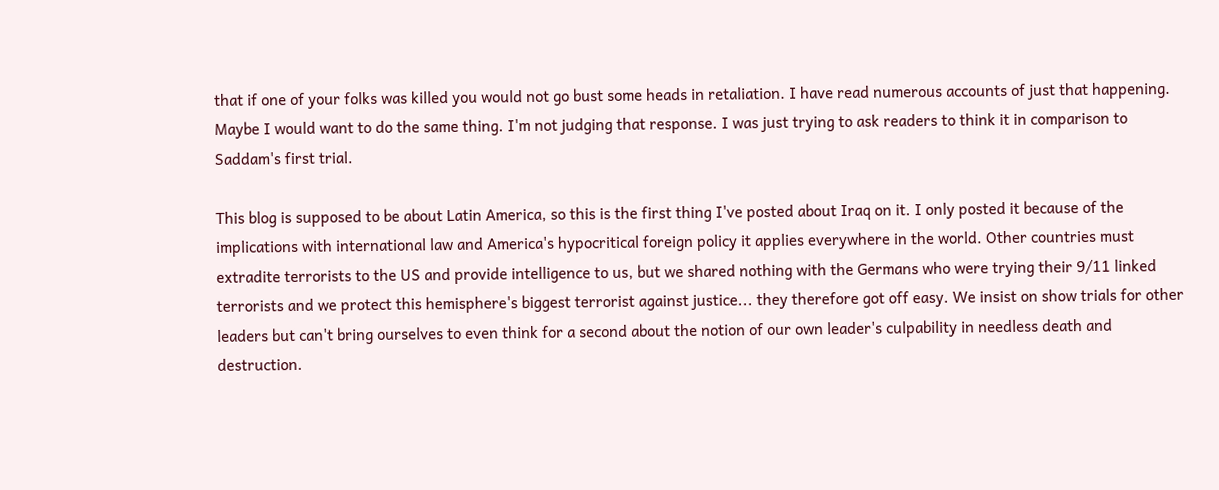that if one of your folks was killed you would not go bust some heads in retaliation. I have read numerous accounts of just that happening. Maybe I would want to do the same thing. I'm not judging that response. I was just trying to ask readers to think it in comparison to Saddam's first trial.

This blog is supposed to be about Latin America, so this is the first thing I've posted about Iraq on it. I only posted it because of the implications with international law and America's hypocritical foreign policy it applies everywhere in the world. Other countries must extradite terrorists to the US and provide intelligence to us, but we shared nothing with the Germans who were trying their 9/11 linked terrorists and we protect this hemisphere's biggest terrorist against justice... they therefore got off easy. We insist on show trials for other leaders but can't bring ourselves to even think for a second about the notion of our own leader's culpability in needless death and destruction.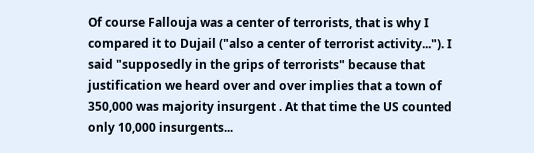Of course Fallouja was a center of terrorists, that is why I compared it to Dujail ("also a center of terrorist activity..."). I said "supposedly in the grips of terrorists" because that justification we heard over and over implies that a town of 350,000 was majority insurgent . At that time the US counted only 10,000 insurgents...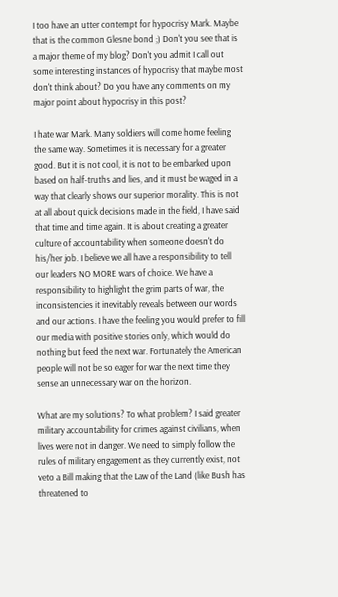I too have an utter contempt for hypocrisy Mark. Maybe that is the common Glesne bond ;) Don't you see that is a major theme of my blog? Don't you admit I call out some interesting instances of hypocrisy that maybe most don't think about? Do you have any comments on my major point about hypocrisy in this post?

I hate war Mark. Many soldiers will come home feeling the same way. Sometimes it is necessary for a greater good. But it is not cool, it is not to be embarked upon based on half-truths and lies, and it must be waged in a way that clearly shows our superior morality. This is not at all about quick decisions made in the field, I have said that time and time again. It is about creating a greater culture of accountability when someone doesn't do his/her job. I believe we all have a responsibility to tell our leaders NO MORE wars of choice. We have a responsibility to highlight the grim parts of war, the inconsistencies it inevitably reveals between our words and our actions. I have the feeling you would prefer to fill our media with positive stories only, which would do nothing but feed the next war. Fortunately the American people will not be so eager for war the next time they sense an unnecessary war on the horizon.

What are my solutions? To what problem? I said greater military accountability for crimes against civilians, when lives were not in danger. We need to simply follow the rules of military engagement as they currently exist, not veto a Bill making that the Law of the Land (like Bush has threatened to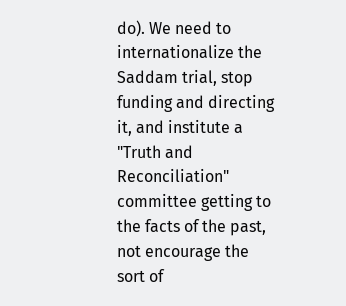do). We need to internationalize the Saddam trial, stop funding and directing it, and institute a "Truth and Reconciliation" committee getting to the facts of the past, not encourage the sort of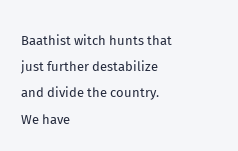Baathist witch hunts that just further destabilize and divide the country. We have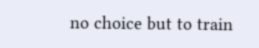no choice but to train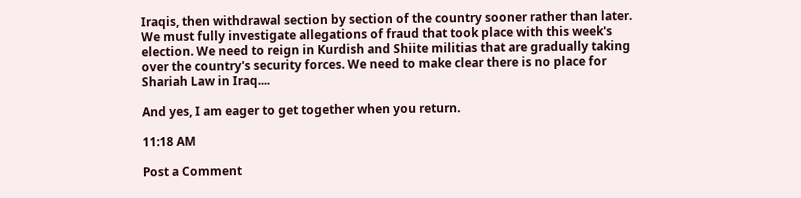Iraqis, then withdrawal section by section of the country sooner rather than later. We must fully investigate allegations of fraud that took place with this week's election. We need to reign in Kurdish and Shiite militias that are gradually taking over the country's security forces. We need to make clear there is no place for Shariah Law in Iraq....

And yes, I am eager to get together when you return.

11:18 AM

Post a Comment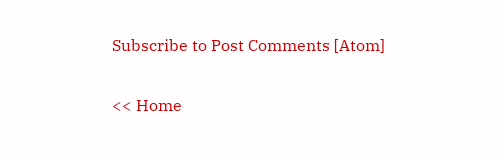Subscribe to Post Comments [Atom]

<< Home